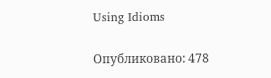Using Idioms

Опубликовано: 478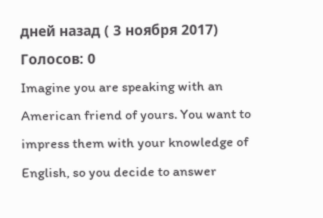дней назад ( 3 ноября 2017)
Голосов: 0
Imagine you are speaking with an American friend of yours. You want to impress them with your knowledge of English, so you decide to answer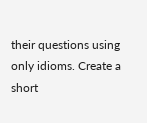their questions using only idioms. Create a short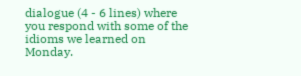dialogue (4 - 6 lines) where you respond with some of the idioms we learned on Monday.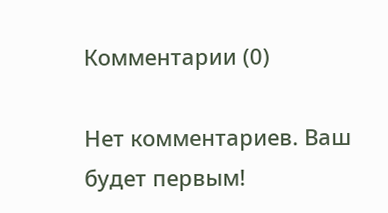Комментарии (0)

Нет комментариев. Ваш будет первым!